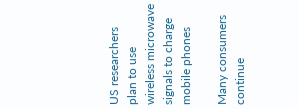US researchers plan to use wireless microwave signals to charge mobile phones

Many consumers continue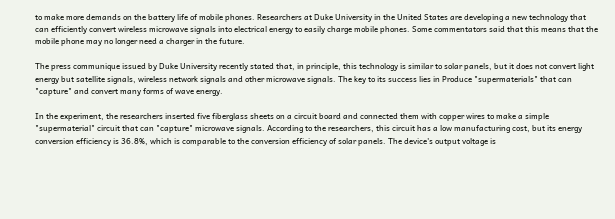to make more demands on the battery life of mobile phones. Researchers at Duke University in the United States are developing a new technology that can efficiently convert wireless microwave signals into electrical energy to easily charge mobile phones. Some commentators said that this means that the mobile phone may no longer need a charger in the future.

The press communique issued by Duke University recently stated that, in principle, this technology is similar to solar panels, but it does not convert light energy but satellite signals, wireless network signals and other microwave signals. The key to its success lies in Produce "supermaterials" that can "capture" and convert many forms of wave energy.

In the experiment, the researchers inserted five fiberglass sheets on a circuit board and connected them with copper wires to make a simple "supermaterial" circuit that can "capture" microwave signals. According to the researchers, this circuit has a low manufacturing cost, but its energy conversion efficiency is 36.8%, which is comparable to the conversion efficiency of solar panels. The device's output voltage is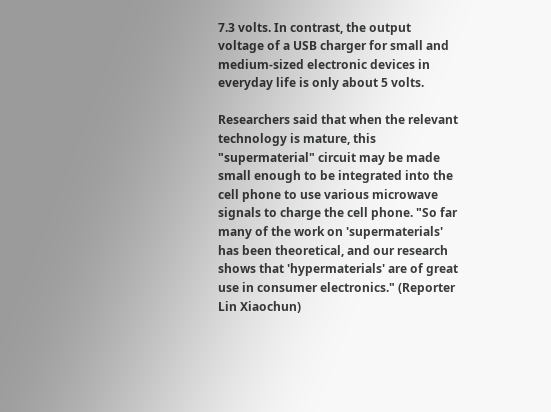7.3 volts. In contrast, the output voltage of a USB charger for small and medium-sized electronic devices in everyday life is only about 5 volts.

Researchers said that when the relevant technology is mature, this "supermaterial" circuit may be made small enough to be integrated into the cell phone to use various microwave signals to charge the cell phone. "So far many of the work on 'supermaterials' has been theoretical, and our research shows that 'hypermaterials' are of great use in consumer electronics." (Reporter Lin Xiaochun)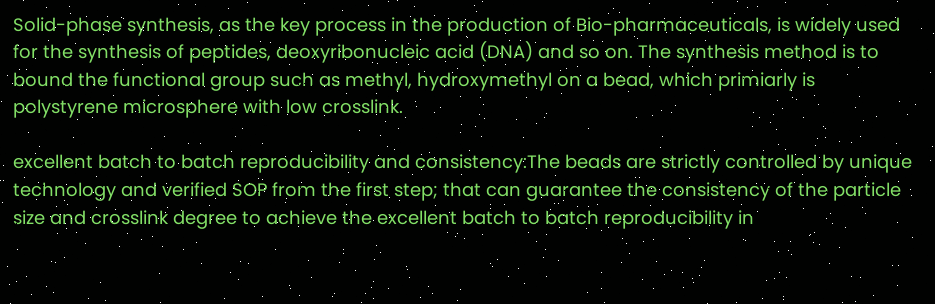Solid-phase synthesis, as the key process in the production of Bio-pharmaceuticals, is widely used for the synthesis of peptides, deoxyribonucleic acid (DNA) and so on. The synthesis method is to bound the functional group such as methyl, hydroxymethyl on a bead, which primiarly is polystyrene microsphere with low crosslink.

excellent batch to batch reproducibility and consistency:The beads are strictly controlled by unique technology and verified SOP from the first step; that can guarantee the consistency of the particle size and crosslink degree to achieve the excellent batch to batch reproducibility in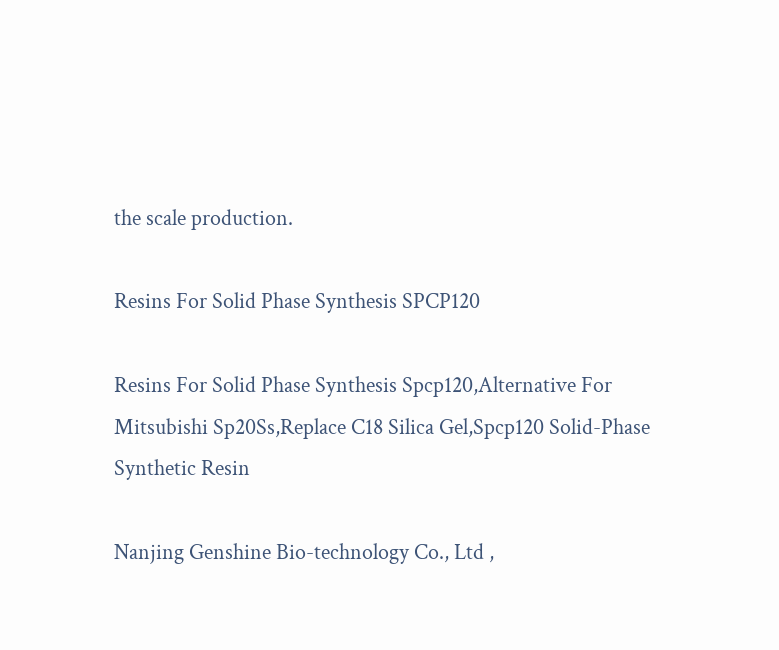the scale production.

Resins For Solid Phase Synthesis SPCP120

Resins For Solid Phase Synthesis Spcp120,Alternative For Mitsubishi Sp20Ss,Replace C18 Silica Gel,Spcp120 Solid-Phase Synthetic Resin

Nanjing Genshine Bio-technology Co., Ltd ,